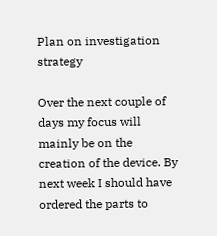Plan on investigation strategy

Over the next couple of days my focus will mainly be on the creation of the device. By next week I should have ordered the parts to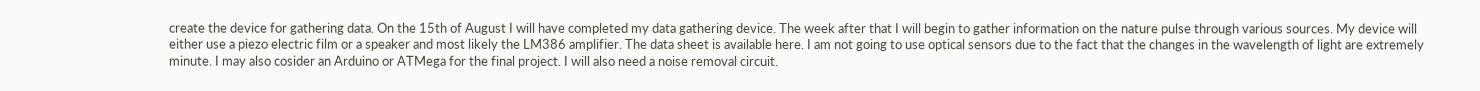create the device for gathering data. On the 15th of August I will have completed my data gathering device. The week after that I will begin to gather information on the nature pulse through various sources. My device will either use a piezo electric film or a speaker and most likely the LM386 amplifier. The data sheet is available here. I am not going to use optical sensors due to the fact that the changes in the wavelength of light are extremely minute. I may also cosider an Arduino or ATMega for the final project. I will also need a noise removal circuit.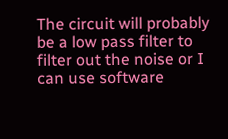The circuit will probably be a low pass filter to filter out the noise or I can use software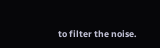to filter the noise.